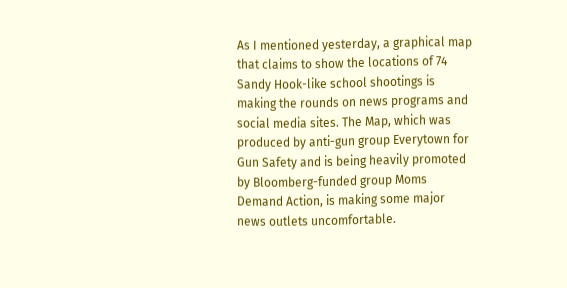As I mentioned yesterday, a graphical map that claims to show the locations of 74 Sandy Hook-like school shootings is making the rounds on news programs and social media sites. The Map, which was produced by anti-gun group Everytown for Gun Safety and is being heavily promoted by Bloomberg-funded group Moms Demand Action, is making some major news outlets uncomfortable.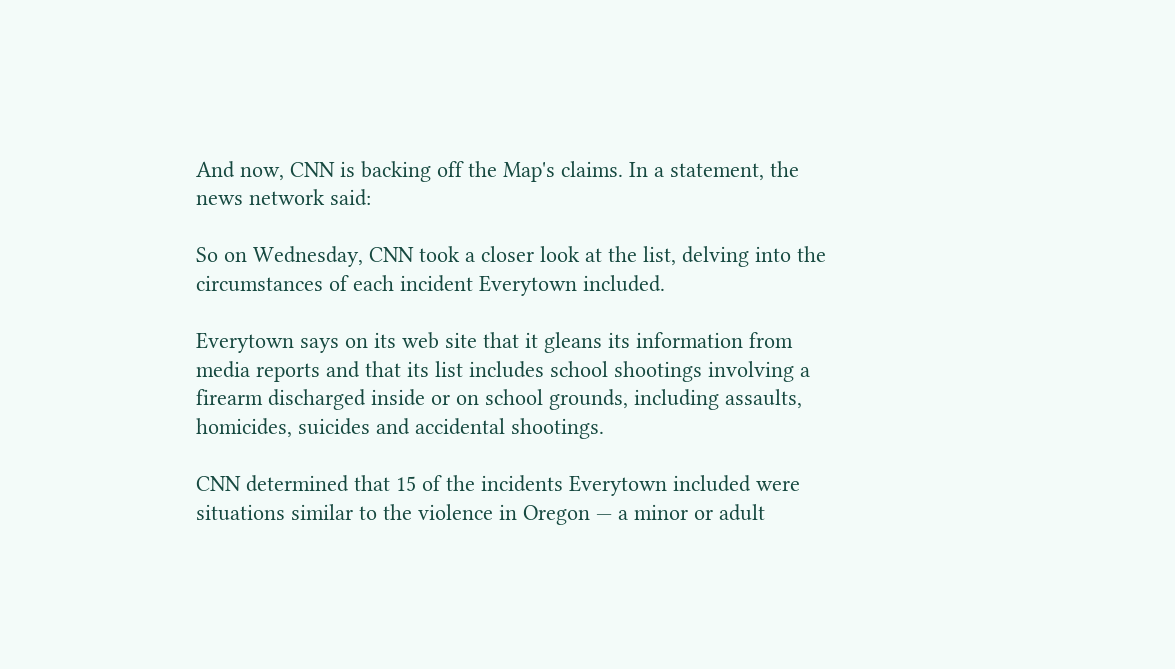And now, CNN is backing off the Map's claims. In a statement, the news network said:

So on Wednesday, CNN took a closer look at the list, delving into the circumstances of each incident Everytown included.

Everytown says on its web site that it gleans its information from media reports and that its list includes school shootings involving a firearm discharged inside or on school grounds, including assaults, homicides, suicides and accidental shootings.

CNN determined that 15 of the incidents Everytown included were situations similar to the violence in Oregon — a minor or adult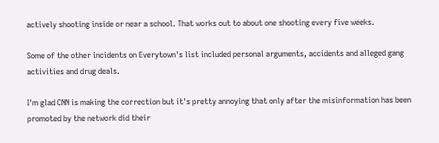actively shooting inside or near a school. That works out to about one shooting every five weeks.

Some of the other incidents on Everytown's list included personal arguments, accidents and alleged gang activities and drug deals.

I'm glad CNN is making the correction but it's pretty annoying that only after the misinformation has been promoted by the network did their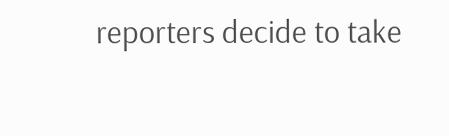reporters decide to take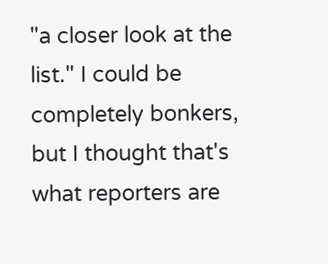"a closer look at the list." I could be completely bonkers, but I thought that's what reporters are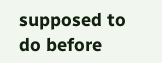supposed to do before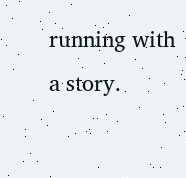running with a story.